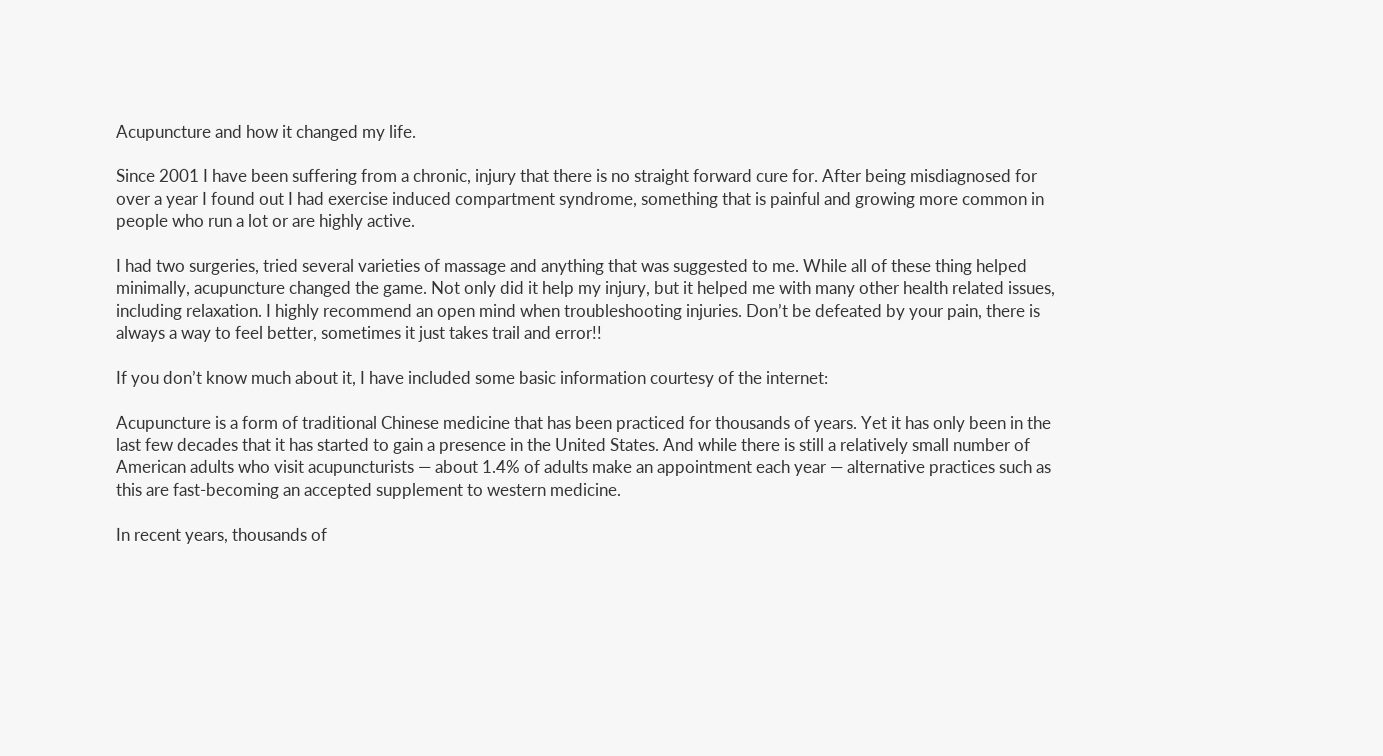Acupuncture and how it changed my life.

Since 2001 I have been suffering from a chronic, injury that there is no straight forward cure for. After being misdiagnosed for over a year I found out I had exercise induced compartment syndrome, something that is painful and growing more common in people who run a lot or are highly active.

I had two surgeries, tried several varieties of massage and anything that was suggested to me. While all of these thing helped minimally, acupuncture changed the game. Not only did it help my injury, but it helped me with many other health related issues, including relaxation. I highly recommend an open mind when troubleshooting injuries. Don’t be defeated by your pain, there is always a way to feel better, sometimes it just takes trail and error!!

If you don’t know much about it, I have included some basic information courtesy of the internet:

Acupuncture is a form of traditional Chinese medicine that has been practiced for thousands of years. Yet it has only been in the last few decades that it has started to gain a presence in the United States. And while there is still a relatively small number of American adults who visit acupuncturists — about 1.4% of adults make an appointment each year — alternative practices such as this are fast-becoming an accepted supplement to western medicine.

In recent years, thousands of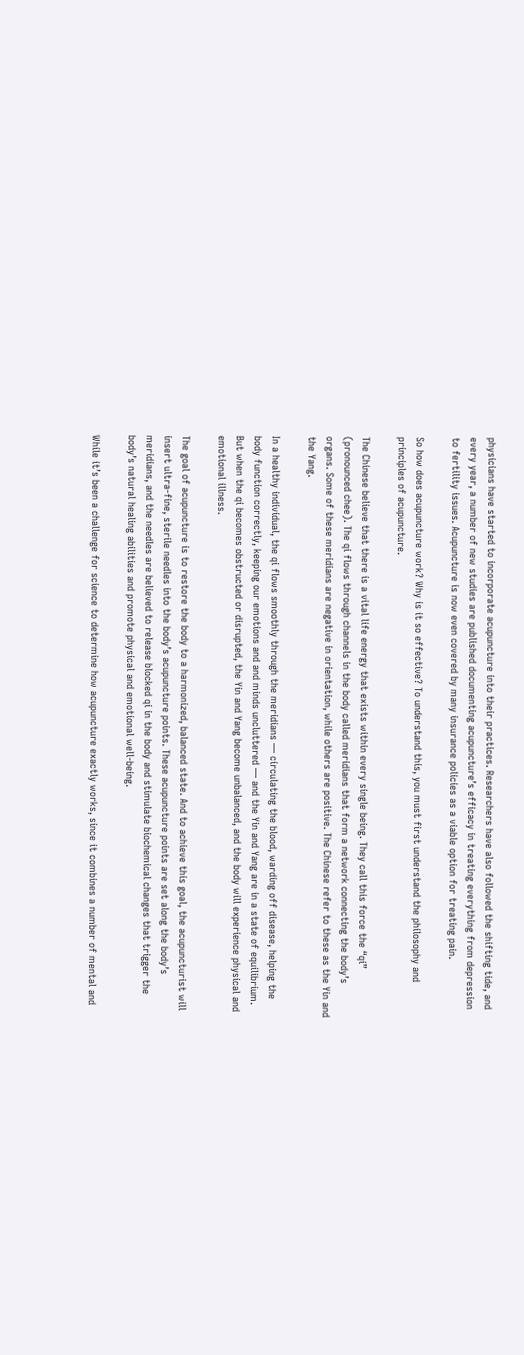physicians have started to incorporate acupuncture into their practices. Researchers have also followed the shifting tide, and every year, a number of new studies are published documenting acupuncture’s efficacy in treating everything from depression to fertility issues. Acupuncture is now even covered by many insurance policies as a viable option for treating pain.

So how does acupuncture work? Why is it so effective? To understand this, you must first understand the philosophy and principles of acupuncture.

The Chinese believe that there is a vital life energy that exists within every single being. They call this force the “qi” (pronounced chee). The qi flows through channels in the body called meridians that form a network connecting the body’s organs. Some of these meridians are negative in orientation, while others are positive. The Chinese refer to these as the Yin and the Yang.

In a healthy individual, the qi flows smoothly through the meridians — circulating the blood, warding off disease, helping the body function correctly, keeping our emotions and and minds uncluttered — and the Yin and Yang are in a state of equilibrium. But when the qi becomes obstructed or disrupted, the Yin and Yang become unbalanced, and the body will experience physical and emotional illness.

The goal of acupuncture is to restore the body to a harmonized, balanced state. And to achieve this goal, the acupuncturist will insert ultra-fine, sterile needles into the body’s acupuncture points. These acupuncture points are set along the body’s meridians, and the needles are believed to release blocked qi in the body and stimulate biochemical changes that trigger the body’s natural healing abilities and promote physical and emotional well-being.

While it’s been a challenge for science to determine how acupuncture exactly works, since it combines a number of mental and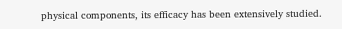physical components, its efficacy has been extensively studied.